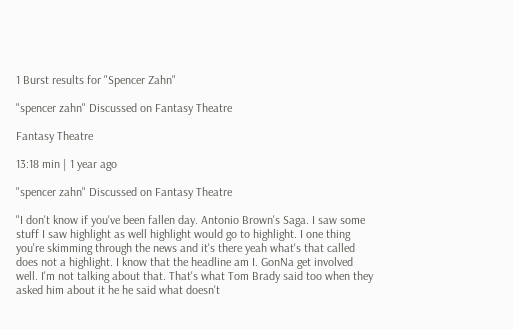1 Burst results for "Spencer Zahn"

"spencer zahn" Discussed on Fantasy Theatre

Fantasy Theatre

13:18 min | 1 year ago

"spencer zahn" Discussed on Fantasy Theatre

"I don't know if you've been fallen day. Antonio Brown's Saga. I saw some stuff I saw highlight as well highlight would go to highlight. I one thing you're skimming through the news and it's there yeah what's that called does not a highlight. I know that the headline am I. GonNa get involved well. I'm not talking about that. That's what Tom Brady said too when they asked him about it he he said what doesn't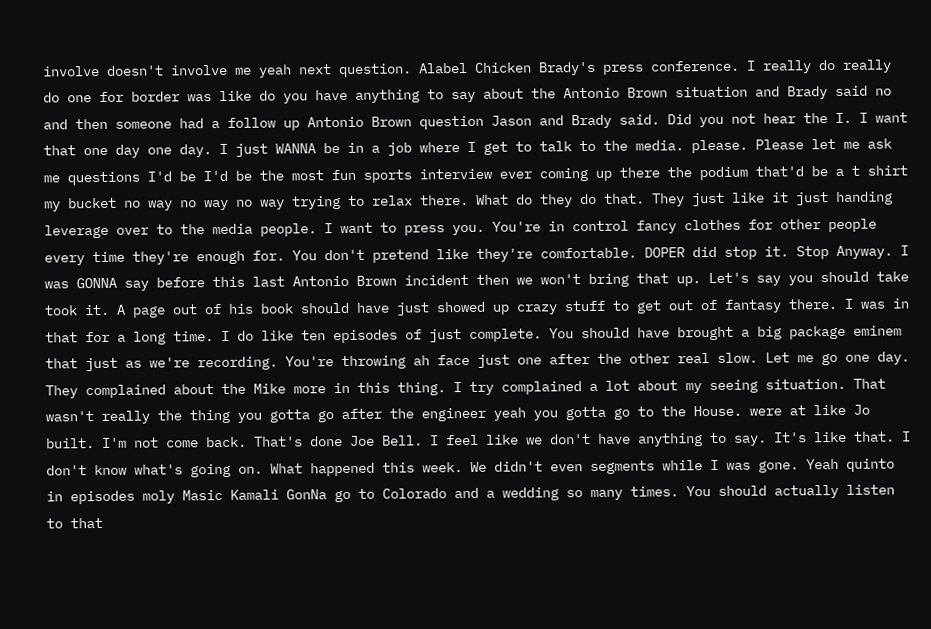involve doesn't involve me yeah next question. Alabel Chicken Brady's press conference. I really do really do one for border was like do you have anything to say about the Antonio Brown situation and Brady said no and then someone had a follow up Antonio Brown question Jason and Brady said. Did you not hear the I. I want that one day one day. I just WANNA be in a job where I get to talk to the media. please. Please let me ask me questions I'd be I'd be the most fun sports interview ever coming up there the podium that'd be a t shirt my bucket no way no way no way trying to relax there. What do they do that. They just like it just handing leverage over to the media people. I want to press you. You're in control fancy clothes for other people every time they're enough for. You don't pretend like they're comfortable. DOPER did stop it. Stop Anyway. I was GONNA say before this last Antonio Brown incident then we won't bring that up. Let's say you should take took it. A page out of his book should have just showed up crazy stuff to get out of fantasy there. I was in that for a long time. I do like ten episodes of just complete. You should have brought a big package eminem that just as we're recording. You're throwing ah face just one after the other real slow. Let me go one day. They complained about the Mike more in this thing. I try complained a lot about my seeing situation. That wasn't really the thing you gotta go after the engineer yeah you gotta go to the House. were at like Jo built. I'm not come back. That's done Joe Bell. I feel like we don't have anything to say. It's like that. I don't know what's going on. What happened this week. We didn't even segments while I was gone. Yeah quinto in episodes moly Masic Kamali GonNa go to Colorado and a wedding so many times. You should actually listen to that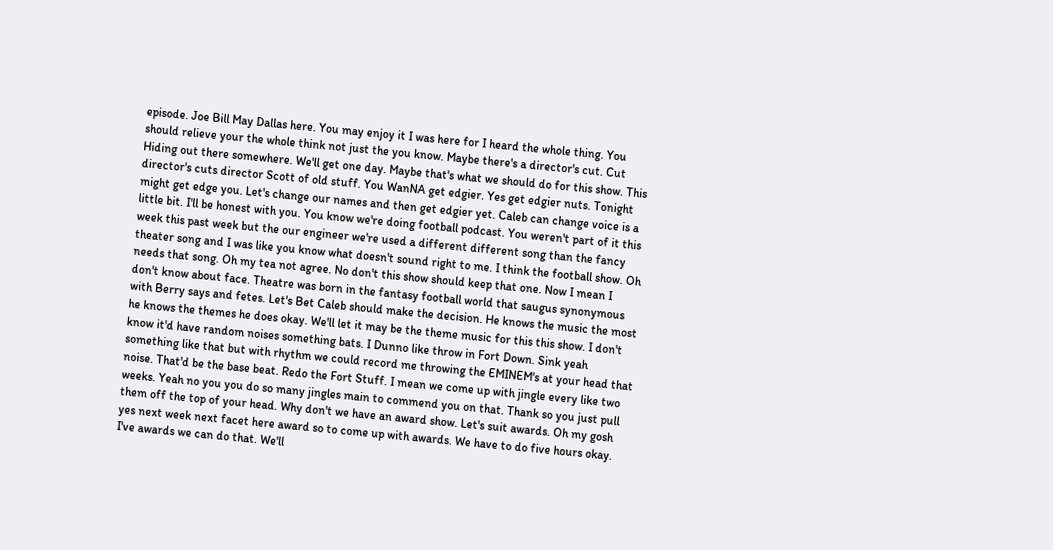episode. Joe Bill May Dallas here. You may enjoy it I was here for I heard the whole thing. You should relieve your the whole think not just the you know. Maybe there's a director's cut. Cut Hiding out there somewhere. We'll get one day. Maybe that's what we should do for this show. This director's cuts director Scott of old stuff. You WanNA get edgier. Yes get edgier nuts. Tonight might get edge you. Let's change our names and then get edgier yet. Caleb can change voice is a little bit. I'll be honest with you. You know we're doing football podcast. You weren't part of it this week this past week but the our engineer we're used a different different song than the fancy theater song and I was like you know what doesn't sound right to me. I think the football show. Oh needs that song. Oh my tea not agree. No don't this show should keep that one. Now I mean I don't know about face. Theatre was born in the fantasy football world that saugus synonymous with Berry says and fetes. Let's Bet Caleb should make the decision. He knows the music the most he knows the themes he does okay. We'll let it may be the theme music for this this show. I don't know it'd have random noises something bats. I Dunno like throw in Fort Down. Sink yeah something like that but with rhythm we could record me throwing the EMINEM's at your head that noise. That'd be the base beat. Redo the Fort Stuff. I mean we come up with jingle every like two weeks. Yeah no you you do so many jingles main to commend you on that. Thank so you just pull them off the top of your head. Why don't we have an award show. Let's suit awards. Oh my gosh yes next week next facet here award so to come up with awards. We have to do five hours okay. I've awards we can do that. We'll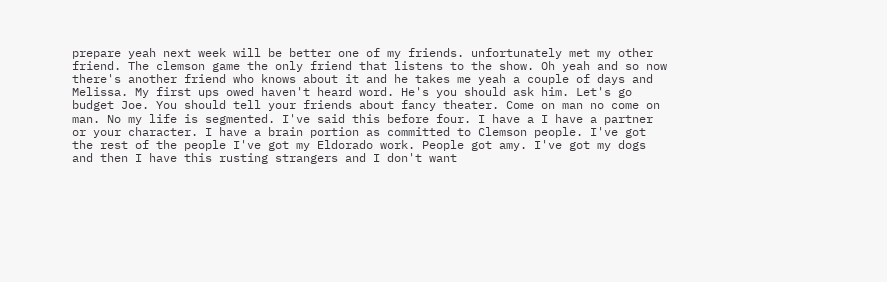prepare yeah next week will be better one of my friends. unfortunately met my other friend. The clemson game the only friend that listens to the show. Oh yeah and so now there's another friend who knows about it and he takes me yeah a couple of days and Melissa. My first ups owed haven't heard word. He's you should ask him. Let's go budget Joe. You should tell your friends about fancy theater. Come on man no come on man. No my life is segmented. I've said this before four. I have a I have a partner or your character. I have a brain portion as committed to Clemson people. I've got the rest of the people I've got my Eldorado work. People got amy. I've got my dogs and then I have this rusting strangers and I don't want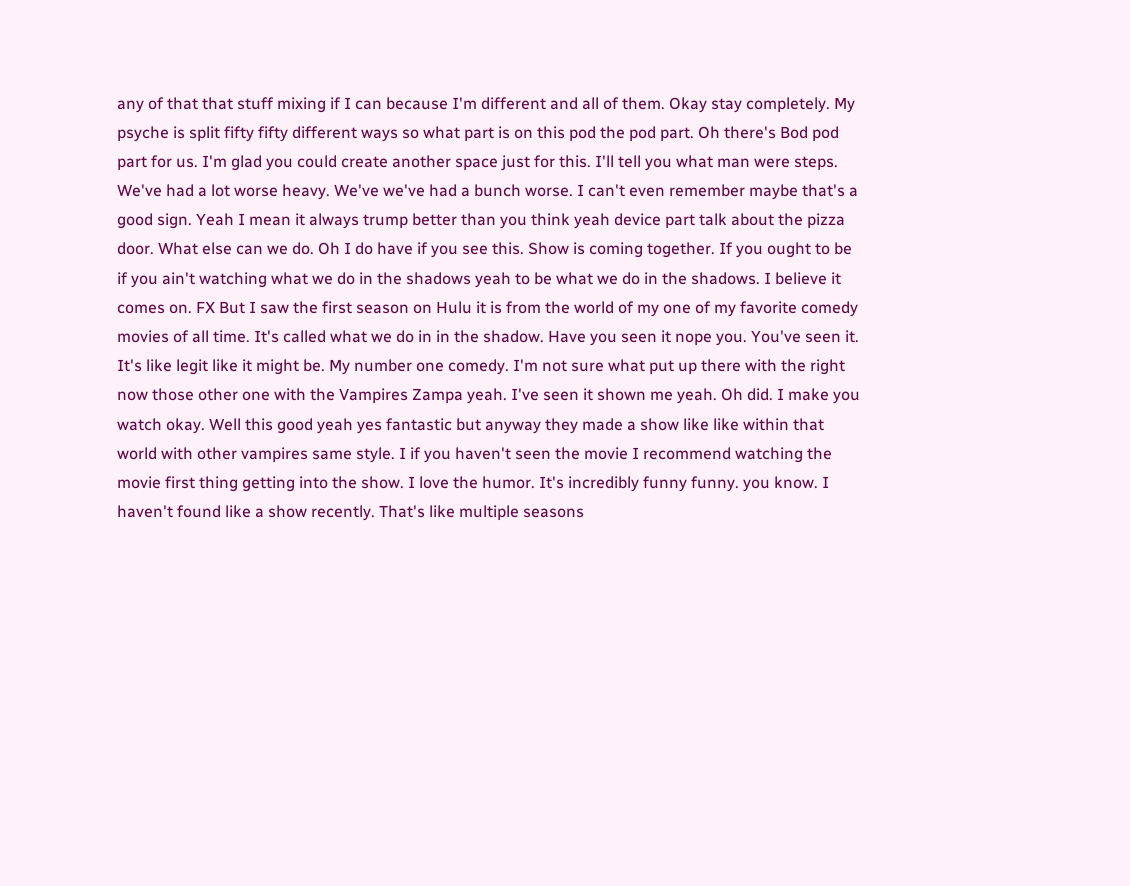any of that that stuff mixing if I can because I'm different and all of them. Okay stay completely. My psyche is split fifty fifty different ways so what part is on this pod the pod part. Oh there's Bod pod part for us. I'm glad you could create another space just for this. I'll tell you what man were steps. We've had a lot worse heavy. We've we've had a bunch worse. I can't even remember maybe that's a good sign. Yeah I mean it always trump better than you think yeah device part talk about the pizza door. What else can we do. Oh I do have if you see this. Show is coming together. If you ought to be if you ain't watching what we do in the shadows yeah to be what we do in the shadows. I believe it comes on. FX But I saw the first season on Hulu it is from the world of my one of my favorite comedy movies of all time. It's called what we do in in the shadow. Have you seen it nope you. You've seen it. It's like legit like it might be. My number one comedy. I'm not sure what put up there with the right now those other one with the Vampires Zampa yeah. I've seen it shown me yeah. Oh did. I make you watch okay. Well this good yeah yes fantastic but anyway they made a show like like within that world with other vampires same style. I if you haven't seen the movie I recommend watching the movie first thing getting into the show. I love the humor. It's incredibly funny funny. you know. I haven't found like a show recently. That's like multiple seasons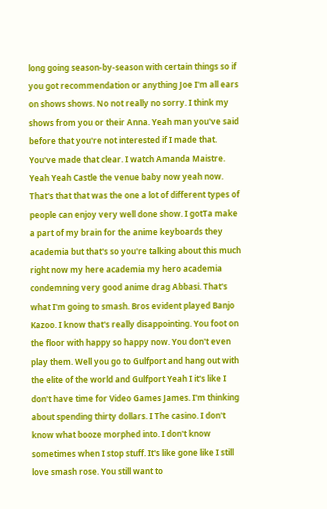long going season-by-season with certain things so if you got recommendation or anything Joe I'm all ears on shows shows. No not really no sorry. I think my shows from you or their Anna. Yeah man you've said before that you're not interested if I made that. You've made that clear. I watch Amanda Maistre. Yeah Yeah Castle the venue baby now yeah now. That's that that was the one a lot of different types of people can enjoy very well done show. I gotTa make a part of my brain for the anime keyboards they academia but that's so you're talking about this much right now my here academia my hero academia condemning very good anime drag Abbasi. That's what I'm going to smash. Bros evident played Banjo Kazoo. I know that's really disappointing. You foot on the floor with happy so happy now. You don't even play them. Well you go to Gulfport and hang out with the elite of the world and Gulfport Yeah I it's like I don't have time for Video Games James. I'm thinking about spending thirty dollars. I The casino. I don't know what booze morphed into. I don't know sometimes when I stop stuff. It's like gone like I still love smash rose. You still want to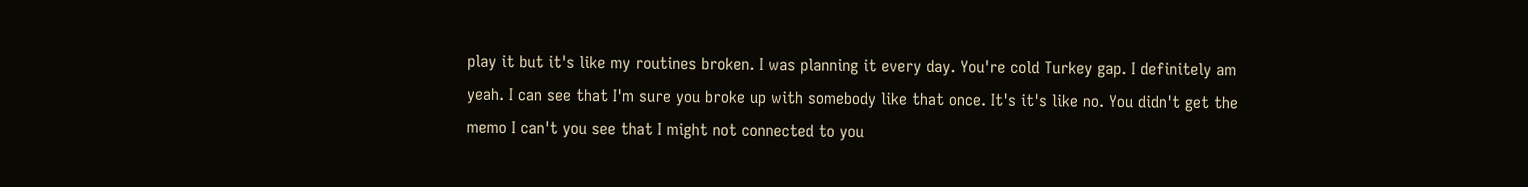play it but it's like my routines broken. I was planning it every day. You're cold Turkey gap. I definitely am yeah. I can see that I'm sure you broke up with somebody like that once. It's it's like no. You didn't get the memo I can't you see that I might not connected to you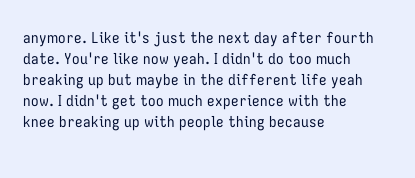anymore. Like it's just the next day after fourth date. You're like now yeah. I didn't do too much breaking up but maybe in the different life yeah now. I didn't get too much experience with the knee breaking up with people thing because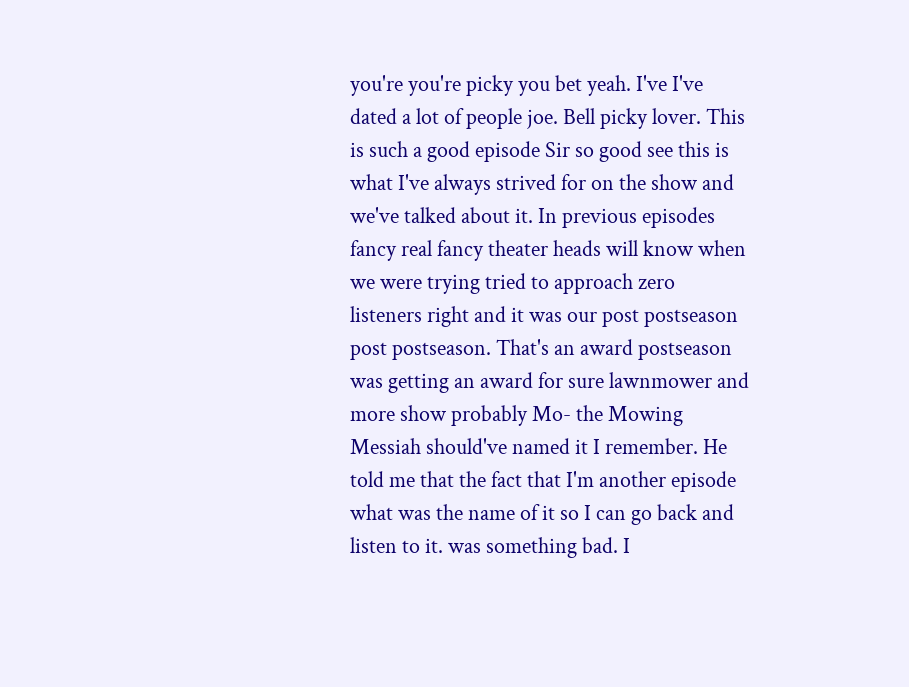you're you're picky you bet yeah. I've I've dated a lot of people joe. Bell picky lover. This is such a good episode Sir so good see this is what I've always strived for on the show and we've talked about it. In previous episodes fancy real fancy theater heads will know when we were trying tried to approach zero listeners right and it was our post postseason post postseason. That's an award postseason was getting an award for sure lawnmower and more show probably Mo- the Mowing Messiah should've named it I remember. He told me that the fact that I'm another episode what was the name of it so I can go back and listen to it. was something bad. I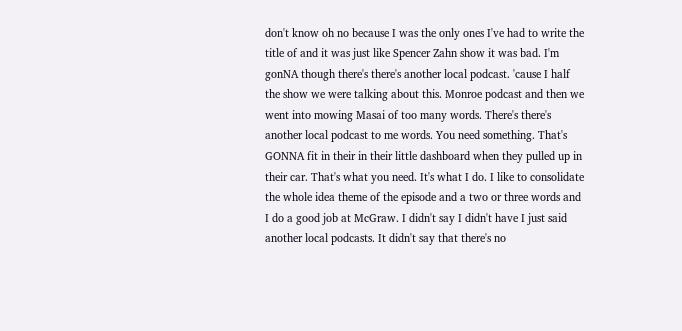don't know oh no because I was the only ones I've had to write the title of and it was just like Spencer Zahn show it was bad. I'm gonNA though there's there's another local podcast. 'cause I half the show we were talking about this. Monroe podcast and then we went into mowing Masai of too many words. There's there's another local podcast to me words. You need something. That's GONNA fit in their in their little dashboard when they pulled up in their car. That's what you need. It's what I do. I like to consolidate the whole idea theme of the episode and a two or three words and I do a good job at McGraw. I didn't say I didn't have I just said another local podcasts. It didn't say that there's no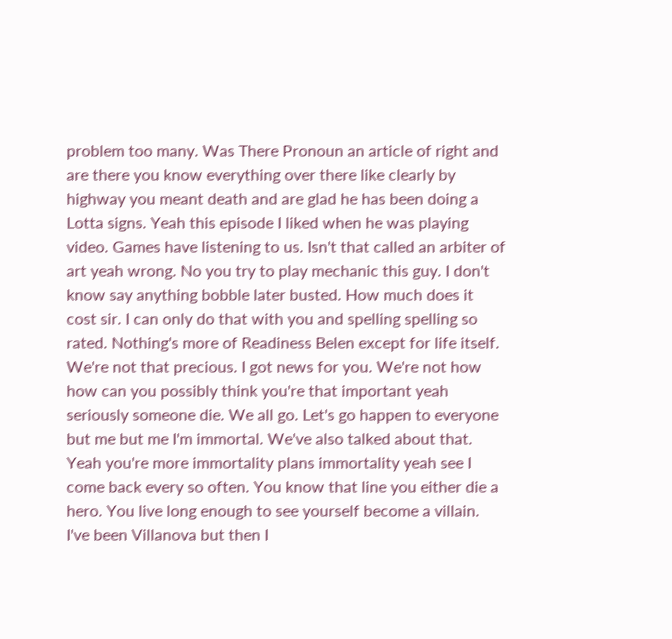problem too many. Was There Pronoun an article of right and are there you know everything over there like clearly by highway you meant death and are glad he has been doing a Lotta signs. Yeah this episode I liked when he was playing video. Games have listening to us. Isn't that called an arbiter of art yeah wrong. No you try to play mechanic this guy. I don't know say anything bobble later busted. How much does it cost sir. I can only do that with you and spelling spelling so rated. Nothing's more of Readiness Belen except for life itself. We're not that precious. I got news for you. We're not how how can you possibly think you're that important yeah seriously someone die. We all go. Let's go happen to everyone but me but me I'm immortal. We've also talked about that. Yeah you're more immortality plans immortality yeah see I come back every so often. You know that line you either die a hero. You live long enough to see yourself become a villain. I've been Villanova but then I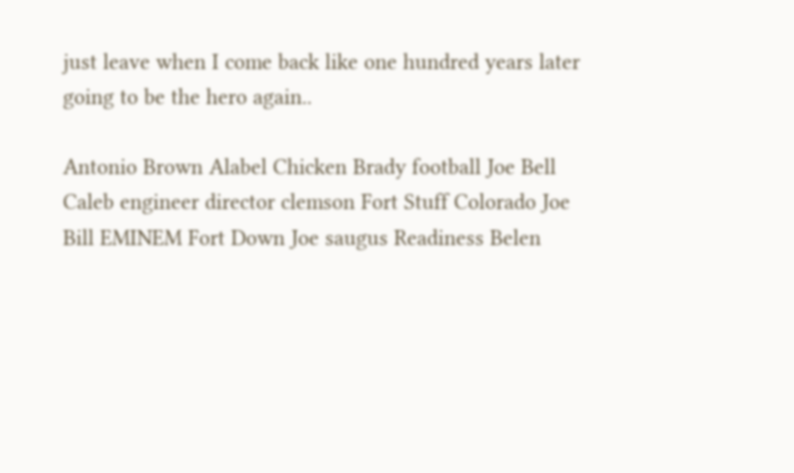just leave when I come back like one hundred years later going to be the hero again..

Antonio Brown Alabel Chicken Brady football Joe Bell Caleb engineer director clemson Fort Stuff Colorado Joe Bill EMINEM Fort Down Joe saugus Readiness Belen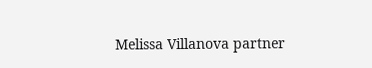Melissa Villanova partner